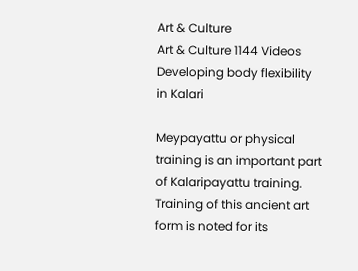Art & Culture
Art & Culture 1144 Videos
Developing body flexibility in Kalari

Meypayattu or physical training is an important part of Kalaripayattu training. Training of this ancient art form is noted for its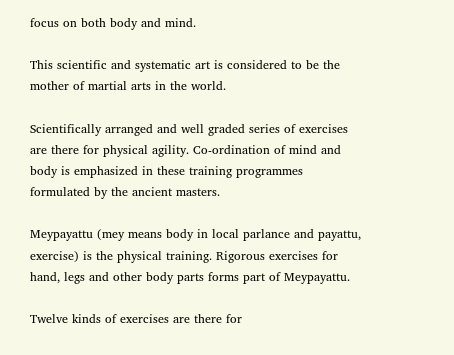focus on both body and mind.

This scientific and systematic art is considered to be the mother of martial arts in the world.

Scientifically arranged and well graded series of exercises are there for physical agility. Co-ordination of mind and body is emphasized in these training programmes formulated by the ancient masters.

Meypayattu (mey means body in local parlance and payattu, exercise) is the physical training. Rigorous exercises for hand, legs and other body parts forms part of Meypayattu.

Twelve kinds of exercises are there for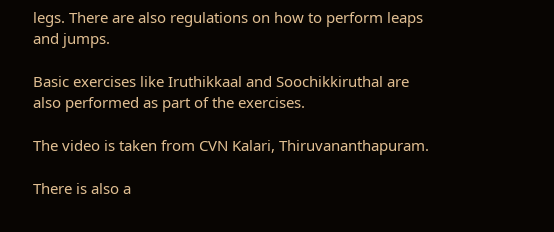legs. There are also regulations on how to perform leaps and jumps.

Basic exercises like Iruthikkaal and Soochikkiruthal are also performed as part of the exercises.

The video is taken from CVN Kalari, Thiruvananthapuram.

There is also a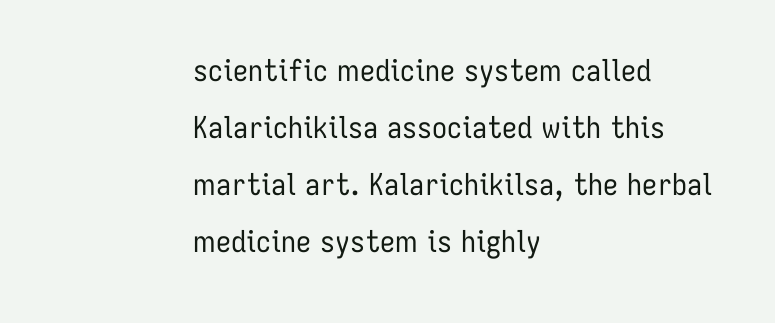scientific medicine system called Kalarichikilsa associated with this martial art. Kalarichikilsa, the herbal medicine system is highly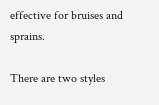effective for bruises and sprains.

There are two styles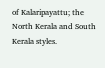of Kalaripayattu; the North Kerala and South Kerala styles.